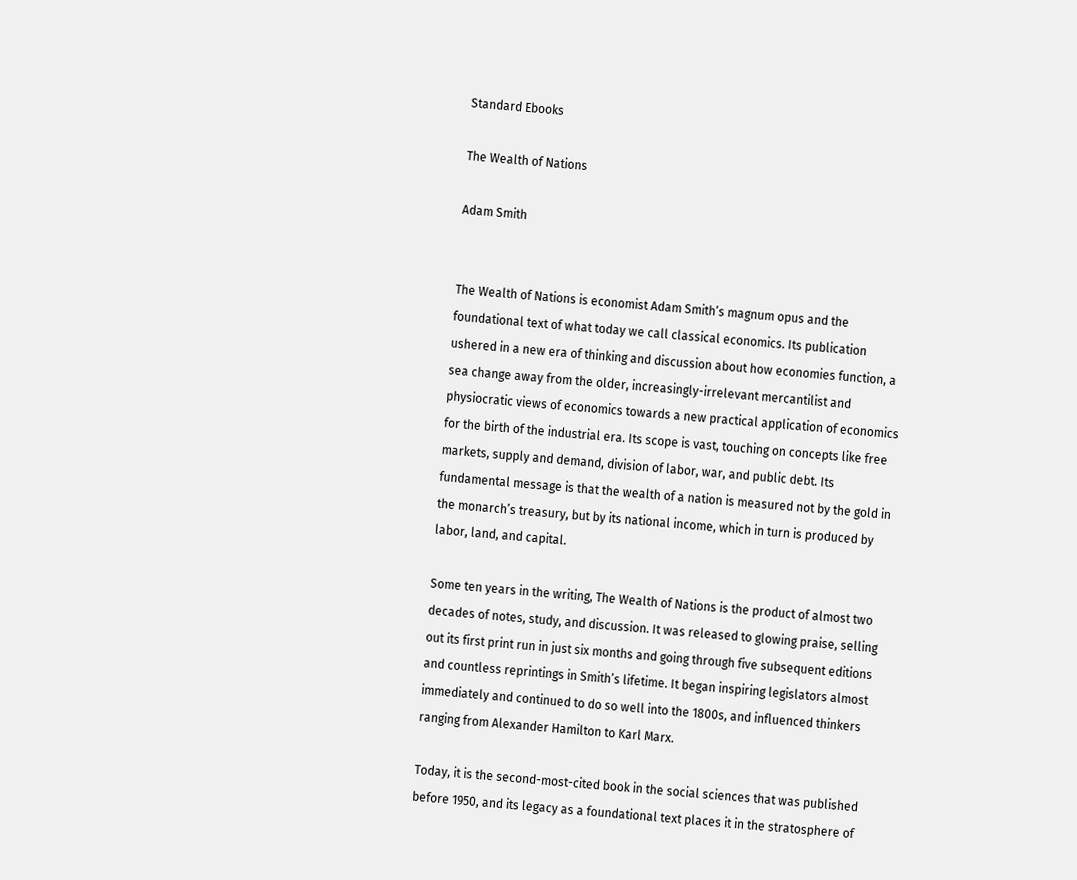Standard Ebooks

The Wealth of Nations

Adam Smith


The Wealth of Nations is economist Adam Smith’s magnum opus and the foundational text of what today we call classical economics. Its publication ushered in a new era of thinking and discussion about how economies function, a sea change away from the older, increasingly-irrelevant mercantilist and physiocratic views of economics towards a new practical application of economics for the birth of the industrial era. Its scope is vast, touching on concepts like free markets, supply and demand, division of labor, war, and public debt. Its fundamental message is that the wealth of a nation is measured not by the gold in the monarch’s treasury, but by its national income, which in turn is produced by labor, land, and capital.

Some ten years in the writing, The Wealth of Nations is the product of almost two decades of notes, study, and discussion. It was released to glowing praise, selling out its first print run in just six months and going through five subsequent editions and countless reprintings in Smith’s lifetime. It began inspiring legislators almost immediately and continued to do so well into the 1800s, and influenced thinkers ranging from Alexander Hamilton to Karl Marx.

Today, it is the second-most-cited book in the social sciences that was published before 1950, and its legacy as a foundational text places it in the stratosphere of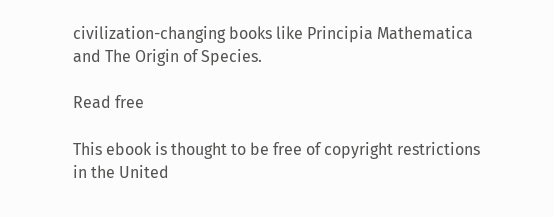civilization-changing books like Principia Mathematica and The Origin of Species.

Read free

This ebook is thought to be free of copyright restrictions in the United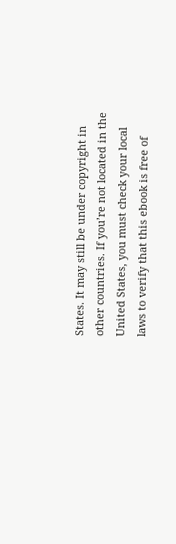States. It may still be under copyright in other countries. If you’re not located in the United States, you must check your local laws to verify that this ebook is free of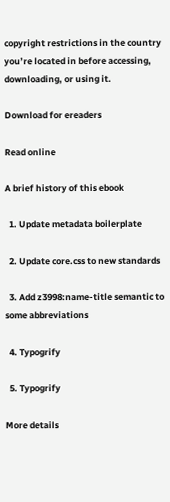copyright restrictions in the country you’re located in before accessing, downloading, or using it.

Download for ereaders

Read online

A brief history of this ebook

  1. Update metadata boilerplate

  2. Update core.css to new standards

  3. Add z3998:name-title semantic to some abbreviations

  4. Typogrify

  5. Typogrify

More details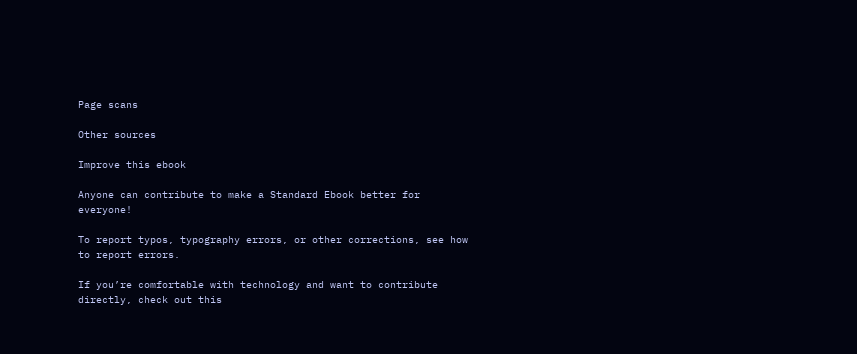Page scans

Other sources

Improve this ebook

Anyone can contribute to make a Standard Ebook better for everyone!

To report typos, typography errors, or other corrections, see how to report errors.

If you’re comfortable with technology and want to contribute directly, check out this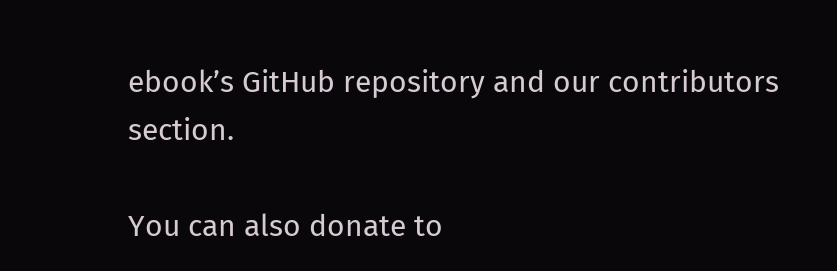ebook’s GitHub repository and our contributors section.

You can also donate to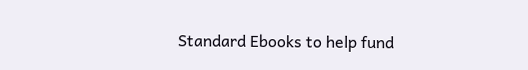Standard Ebooks to help fund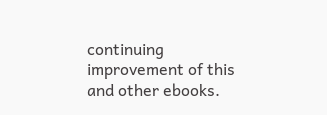continuing improvement of this and other ebooks.